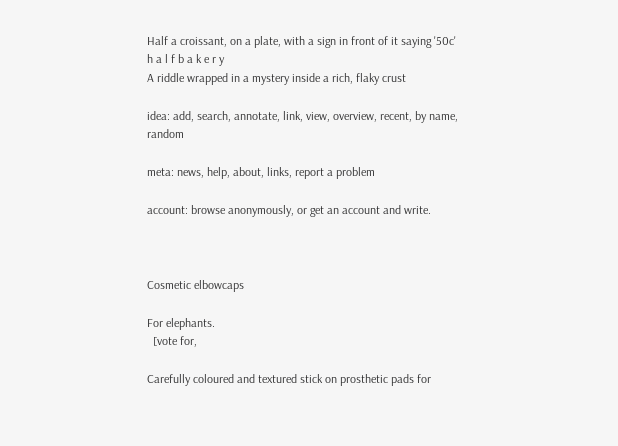Half a croissant, on a plate, with a sign in front of it saying '50c'
h a l f b a k e r y
A riddle wrapped in a mystery inside a rich, flaky crust

idea: add, search, annotate, link, view, overview, recent, by name, random

meta: news, help, about, links, report a problem

account: browse anonymously, or get an account and write.



Cosmetic elbowcaps

For elephants.
  [vote for,

Carefully coloured and textured stick on prosthetic pads for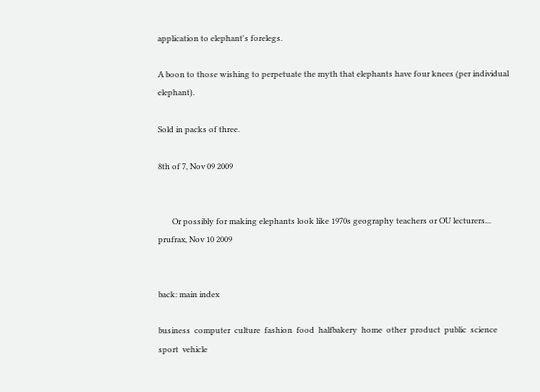application to elephant's forelegs.

A boon to those wishing to perpetuate the myth that elephants have four knees (per individual elephant).

Sold in packs of three.

8th of 7, Nov 09 2009


       Or possibly for making elephants look like 1970s geography teachers or OU lecturers...
prufrax, Nov 10 2009


back: main index

business  computer  culture  fashion  food  halfbakery  home  other  product  public  science  sport  vehicle